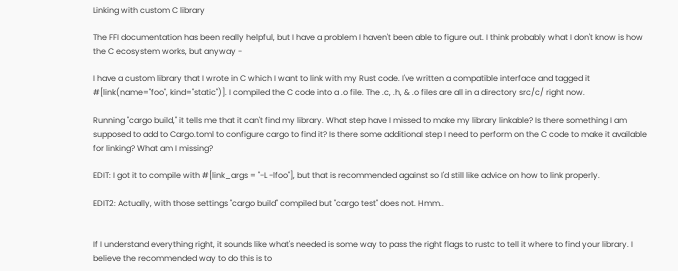Linking with custom C library

The FFI documentation has been really helpful, but I have a problem I haven't been able to figure out. I think probably what I don't know is how the C ecosystem works, but anyway -

I have a custom library that I wrote in C which I want to link with my Rust code. I've written a compatible interface and tagged it #[link(name="foo", kind="static")]. I compiled the C code into a .o file. The .c, .h, & .o files are all in a directory src/c/ right now.

Running "cargo build," it tells me that it can't find my library. What step have I missed to make my library linkable? Is there something I am supposed to add to Cargo.toml to configure cargo to find it? Is there some additional step I need to perform on the C code to make it available for linking? What am I missing?

EDIT: I got it to compile with #[link_args = "-L -lfoo"], but that is recommended against so I'd still like advice on how to link properly.

EDIT2: Actually, with those settings "cargo build" compiled but "cargo test" does not. Hmm..


If I understand everything right, it sounds like what's needed is some way to pass the right flags to rustc to tell it where to find your library. I believe the recommended way to do this is to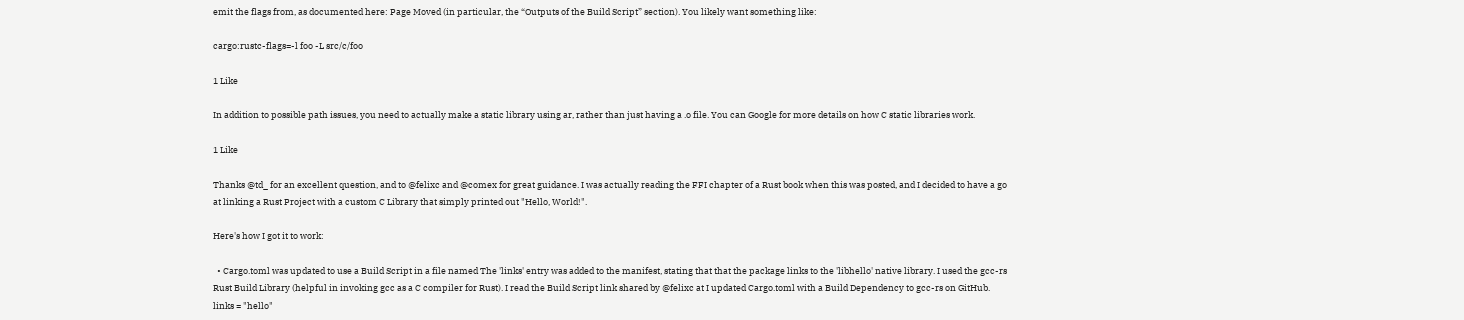emit the flags from, as documented here: Page Moved (in particular, the “Outputs of the Build Script” section). You likely want something like:

cargo:rustc-flags=-l foo -L src/c/foo

1 Like

In addition to possible path issues, you need to actually make a static library using ar, rather than just having a .o file. You can Google for more details on how C static libraries work.

1 Like

Thanks @td_ for an excellent question, and to @felixc and @comex for great guidance. I was actually reading the FFI chapter of a Rust book when this was posted, and I decided to have a go at linking a Rust Project with a custom C Library that simply printed out "Hello, World!".

Here's how I got it to work:

  • Cargo.toml was updated to use a Build Script in a file named The 'links' entry was added to the manifest, stating that that the package links to the 'libhello' native library. I used the gcc-rs Rust Build Library (helpful in invoking gcc as a C compiler for Rust). I read the Build Script link shared by @felixc at I updated Cargo.toml with a Build Dependency to gcc-rs on GitHub.
links = "hello"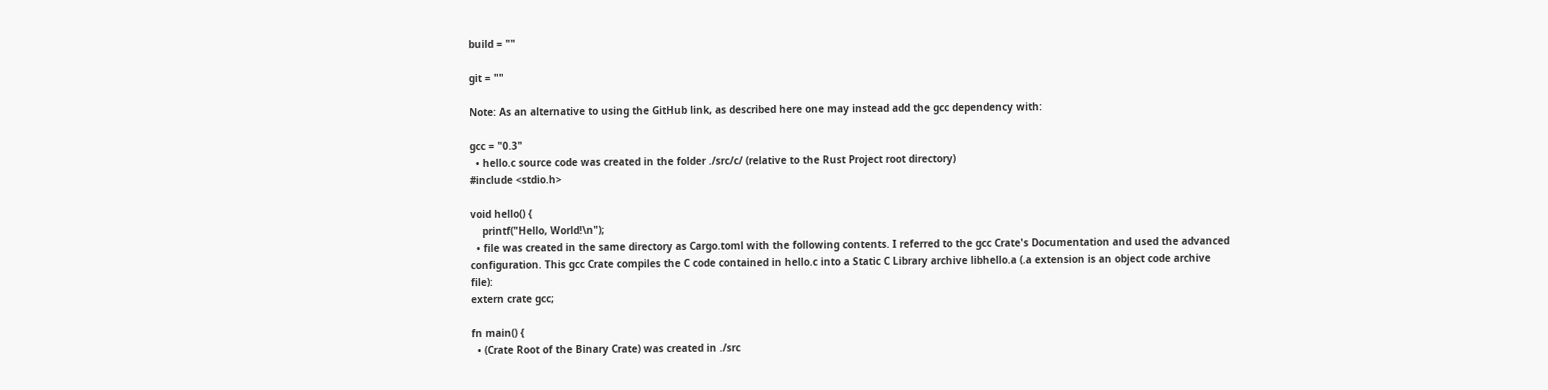build = ""

git = ""

Note: As an alternative to using the GitHub link, as described here one may instead add the gcc dependency with:

gcc = "0.3"
  • hello.c source code was created in the folder ./src/c/ (relative to the Rust Project root directory)
#include <stdio.h>

void hello() {
    printf("Hello, World!\n");
  • file was created in the same directory as Cargo.toml with the following contents. I referred to the gcc Crate's Documentation and used the advanced configuration. This gcc Crate compiles the C code contained in hello.c into a Static C Library archive libhello.a (.a extension is an object code archive file):
extern crate gcc;

fn main() {
  • (Crate Root of the Binary Crate) was created in ./src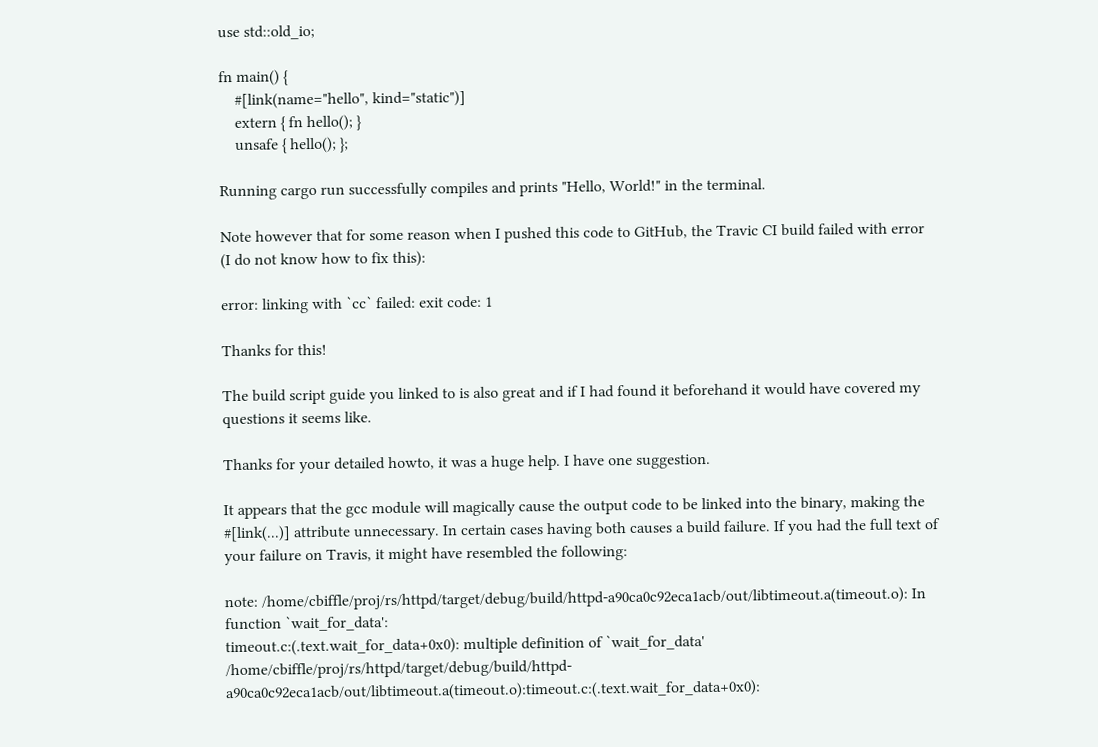use std::old_io;

fn main() {
    #[link(name="hello", kind="static")]
    extern { fn hello(); }
    unsafe { hello(); };

Running cargo run successfully compiles and prints "Hello, World!" in the terminal.

Note however that for some reason when I pushed this code to GitHub, the Travic CI build failed with error (I do not know how to fix this):

error: linking with `cc` failed: exit code: 1

Thanks for this!

The build script guide you linked to is also great and if I had found it beforehand it would have covered my questions it seems like.

Thanks for your detailed howto, it was a huge help. I have one suggestion.

It appears that the gcc module will magically cause the output code to be linked into the binary, making the #[link(...)] attribute unnecessary. In certain cases having both causes a build failure. If you had the full text of your failure on Travis, it might have resembled the following:

note: /home/cbiffle/proj/rs/httpd/target/debug/build/httpd-a90ca0c92eca1acb/out/libtimeout.a(timeout.o): In function `wait_for_data':
timeout.c:(.text.wait_for_data+0x0): multiple definition of `wait_for_data'
/home/cbiffle/proj/rs/httpd/target/debug/build/httpd-a90ca0c92eca1acb/out/libtimeout.a(timeout.o):timeout.c:(.text.wait_for_data+0x0):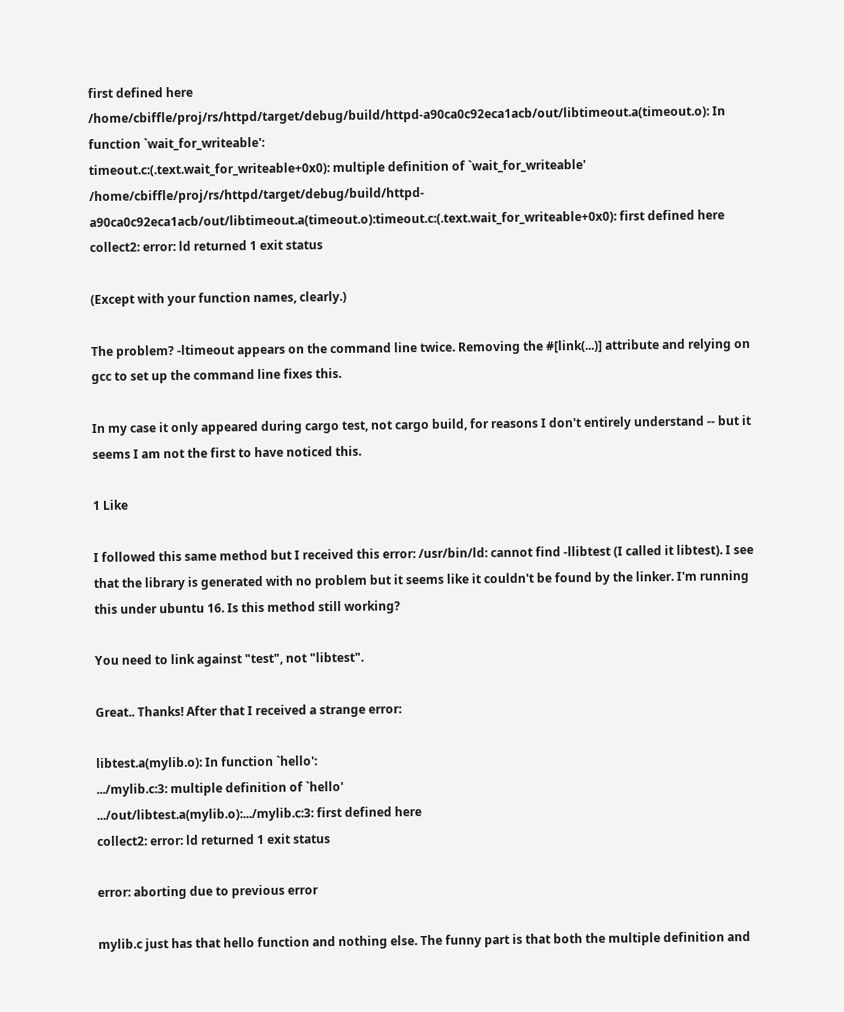first defined here
/home/cbiffle/proj/rs/httpd/target/debug/build/httpd-a90ca0c92eca1acb/out/libtimeout.a(timeout.o): In function `wait_for_writeable':
timeout.c:(.text.wait_for_writeable+0x0): multiple definition of `wait_for_writeable'
/home/cbiffle/proj/rs/httpd/target/debug/build/httpd-a90ca0c92eca1acb/out/libtimeout.a(timeout.o):timeout.c:(.text.wait_for_writeable+0x0): first defined here
collect2: error: ld returned 1 exit status

(Except with your function names, clearly.)

The problem? -ltimeout appears on the command line twice. Removing the #[link(...)] attribute and relying on gcc to set up the command line fixes this.

In my case it only appeared during cargo test, not cargo build, for reasons I don't entirely understand -- but it seems I am not the first to have noticed this.

1 Like

I followed this same method but I received this error: /usr/bin/ld: cannot find -llibtest (I called it libtest). I see that the library is generated with no problem but it seems like it couldn't be found by the linker. I'm running this under ubuntu 16. Is this method still working?

You need to link against "test", not "libtest".

Great.. Thanks! After that I received a strange error:

libtest.a(mylib.o): In function `hello':
.../mylib.c:3: multiple definition of `hello'
.../out/libtest.a(mylib.o):.../mylib.c:3: first defined here
collect2: error: ld returned 1 exit status

error: aborting due to previous error

mylib.c just has that hello function and nothing else. The funny part is that both the multiple definition and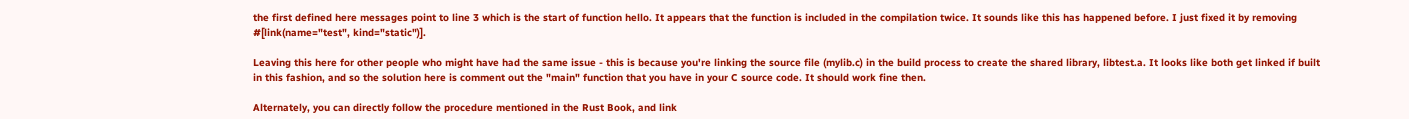the first defined here messages point to line 3 which is the start of function hello. It appears that the function is included in the compilation twice. It sounds like this has happened before. I just fixed it by removing #[link(name="test", kind="static")].

Leaving this here for other people who might have had the same issue - this is because you're linking the source file (mylib.c) in the build process to create the shared library, libtest.a. It looks like both get linked if built in this fashion, and so the solution here is comment out the "main" function that you have in your C source code. It should work fine then.

Alternately, you can directly follow the procedure mentioned in the Rust Book, and link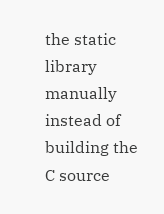the static library manually instead of building the C source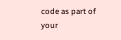code as part of your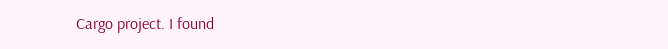Cargo project. I found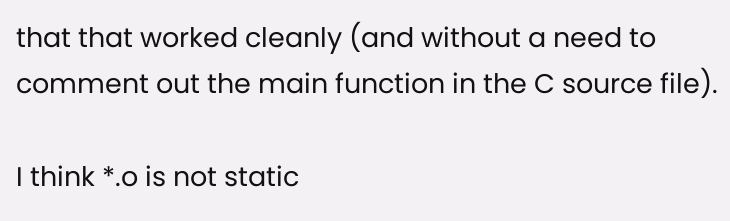that that worked cleanly (and without a need to comment out the main function in the C source file).

I think *.o is not static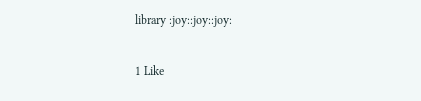library :joy::joy::joy:

1 Like